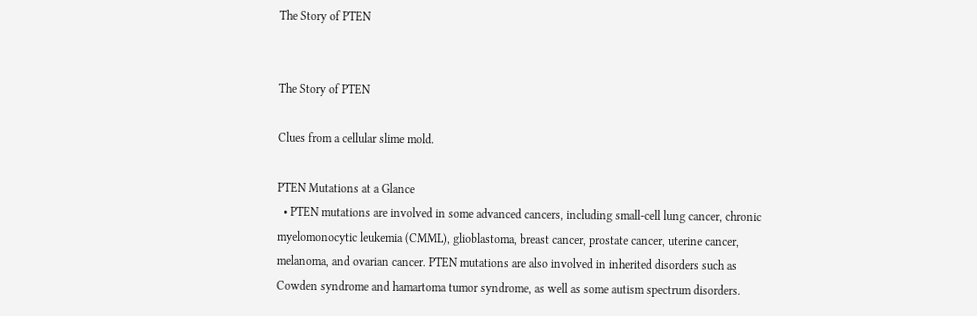The Story of PTEN


The Story of PTEN

Clues from a cellular slime mold.

PTEN Mutations at a Glance
  • PTEN mutations are involved in some advanced cancers, including small-cell lung cancer, chronic myelomonocytic leukemia (CMML), glioblastoma, breast cancer, prostate cancer, uterine cancer, melanoma, and ovarian cancer. PTEN mutations are also involved in inherited disorders such as Cowden syndrome and hamartoma tumor syndrome, as well as some autism spectrum disorders.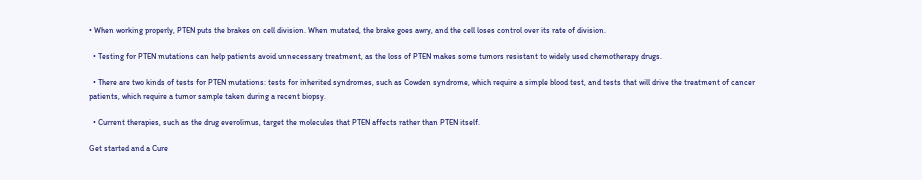• When working properly, PTEN puts the brakes on cell division. When mutated, the brake goes awry, and the cell loses control over its rate of division.

  • Testing for PTEN mutations can help patients avoid unnecessary treatment, as the loss of PTEN makes some tumors resistant to widely used chemotherapy drugs.

  • There are two kinds of tests for PTEN mutations: tests for inherited syndromes, such as Cowden syndrome, which require a simple blood test, and tests that will drive the treatment of cancer patients, which require a tumor sample taken during a recent biopsy.

  • Current therapies, such as the drug everolimus, target the molecules that PTEN affects rather than PTEN itself.

Get started and a Cure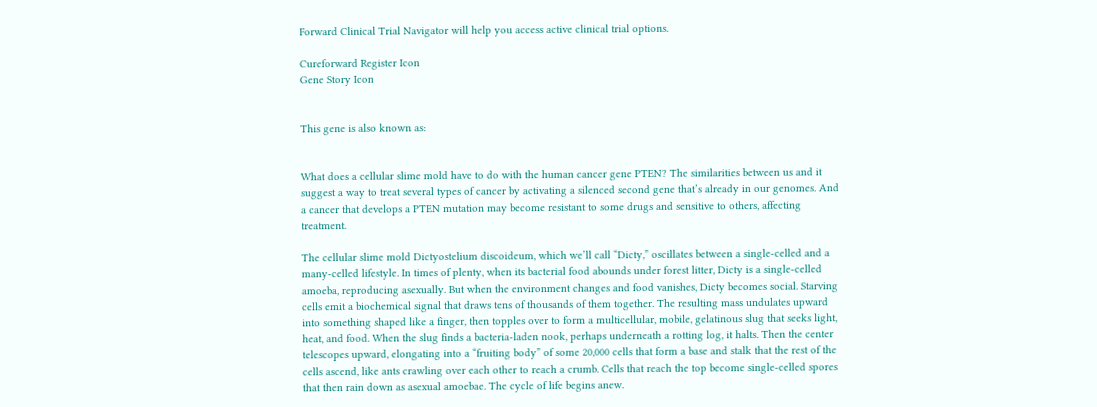Forward Clinical Trial Navigator will help you access active clinical trial options.

Cureforward Register Icon
Gene Story Icon


This gene is also known as:


What does a cellular slime mold have to do with the human cancer gene PTEN? The similarities between us and it suggest a way to treat several types of cancer by activating a silenced second gene that’s already in our genomes. And a cancer that develops a PTEN mutation may become resistant to some drugs and sensitive to others, affecting treatment.

The cellular slime mold Dictyostelium discoideum, which we’ll call “Dicty,” oscillates between a single-celled and a many-celled lifestyle. In times of plenty, when its bacterial food abounds under forest litter, Dicty is a single-celled amoeba, reproducing asexually. But when the environment changes and food vanishes, Dicty becomes social. Starving cells emit a biochemical signal that draws tens of thousands of them together. The resulting mass undulates upward into something shaped like a finger, then topples over to form a multicellular, mobile, gelatinous slug that seeks light, heat, and food. When the slug finds a bacteria-laden nook, perhaps underneath a rotting log, it halts. Then the center telescopes upward, elongating into a “fruiting body” of some 20,000 cells that form a base and stalk that the rest of the cells ascend, like ants crawling over each other to reach a crumb. Cells that reach the top become single-celled spores that then rain down as asexual amoebae. The cycle of life begins anew.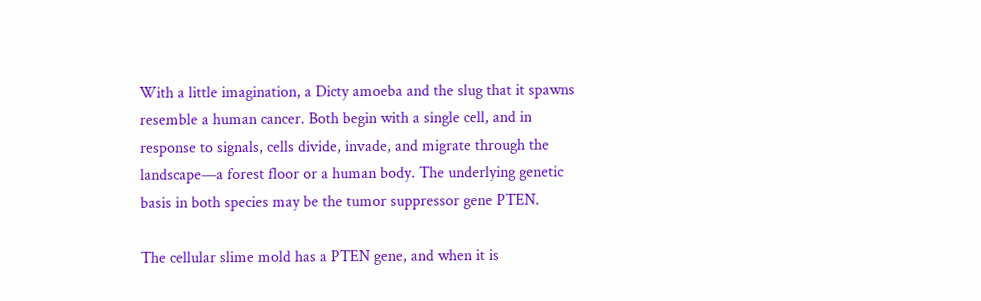With a little imagination, a Dicty amoeba and the slug that it spawns resemble a human cancer. Both begin with a single cell, and in response to signals, cells divide, invade, and migrate through the landscape—a forest floor or a human body. The underlying genetic basis in both species may be the tumor suppressor gene PTEN.

The cellular slime mold has a PTEN gene, and when it is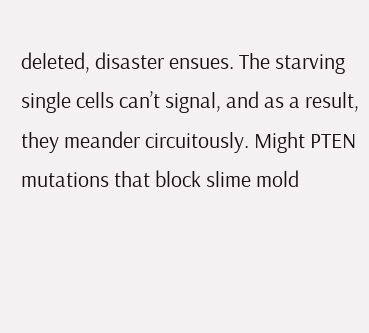deleted, disaster ensues. The starving single cells can’t signal, and as a result, they meander circuitously. Might PTEN mutations that block slime mold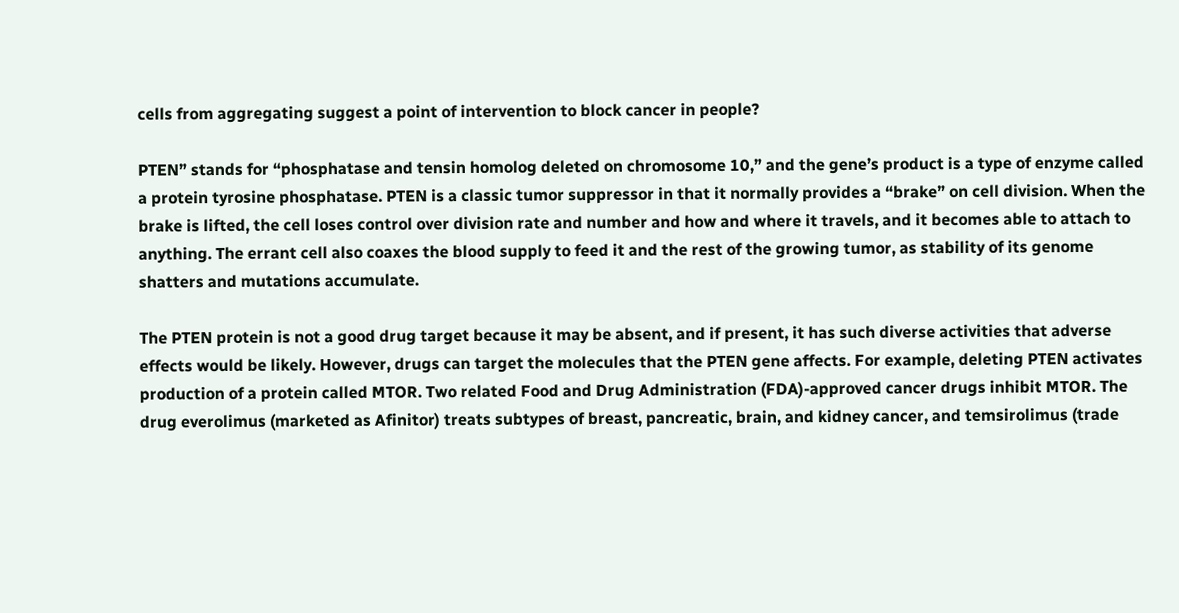cells from aggregating suggest a point of intervention to block cancer in people?

PTEN” stands for “phosphatase and tensin homolog deleted on chromosome 10,” and the gene’s product is a type of enzyme called a protein tyrosine phosphatase. PTEN is a classic tumor suppressor in that it normally provides a “brake” on cell division. When the brake is lifted, the cell loses control over division rate and number and how and where it travels, and it becomes able to attach to anything. The errant cell also coaxes the blood supply to feed it and the rest of the growing tumor, as stability of its genome shatters and mutations accumulate.

The PTEN protein is not a good drug target because it may be absent, and if present, it has such diverse activities that adverse effects would be likely. However, drugs can target the molecules that the PTEN gene affects. For example, deleting PTEN activates production of a protein called MTOR. Two related Food and Drug Administration (FDA)-approved cancer drugs inhibit MTOR. The drug everolimus (marketed as Afinitor) treats subtypes of breast, pancreatic, brain, and kidney cancer, and temsirolimus (trade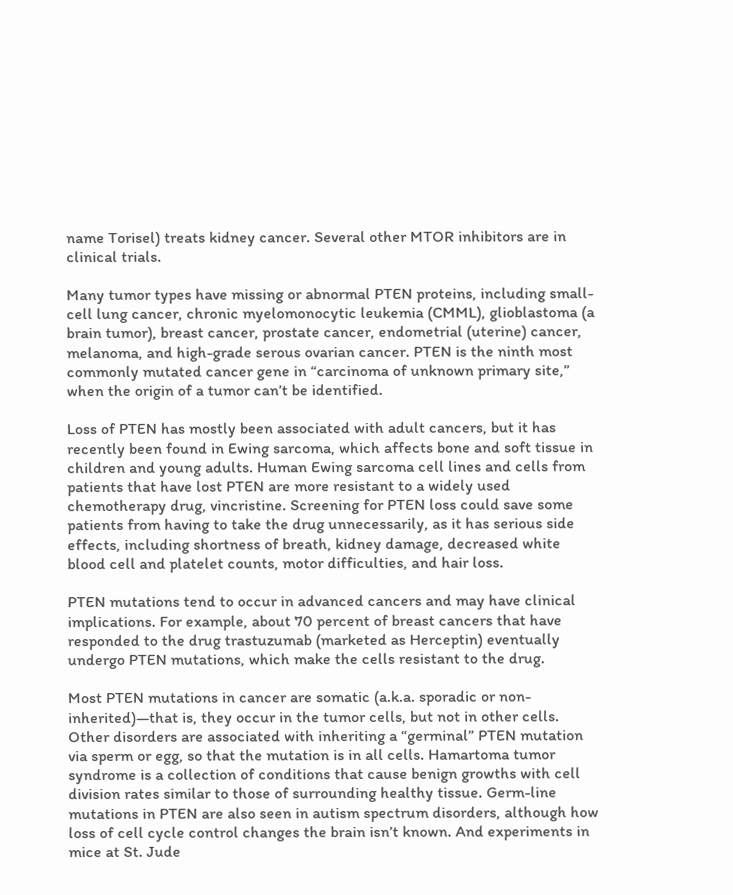name Torisel) treats kidney cancer. Several other MTOR inhibitors are in clinical trials.

Many tumor types have missing or abnormal PTEN proteins, including small-cell lung cancer, chronic myelomonocytic leukemia (CMML), glioblastoma (a brain tumor), breast cancer, prostate cancer, endometrial (uterine) cancer, melanoma, and high-grade serous ovarian cancer. PTEN is the ninth most commonly mutated cancer gene in “carcinoma of unknown primary site,” when the origin of a tumor can’t be identified.

Loss of PTEN has mostly been associated with adult cancers, but it has recently been found in Ewing sarcoma, which affects bone and soft tissue in children and young adults. Human Ewing sarcoma cell lines and cells from patients that have lost PTEN are more resistant to a widely used chemotherapy drug, vincristine. Screening for PTEN loss could save some patients from having to take the drug unnecessarily, as it has serious side effects, including shortness of breath, kidney damage, decreased white blood cell and platelet counts, motor difficulties, and hair loss.

PTEN mutations tend to occur in advanced cancers and may have clinical implications. For example, about 70 percent of breast cancers that have responded to the drug trastuzumab (marketed as Herceptin) eventually undergo PTEN mutations, which make the cells resistant to the drug.

Most PTEN mutations in cancer are somatic (a.k.a. sporadic or non-inherited)—that is, they occur in the tumor cells, but not in other cells. Other disorders are associated with inheriting a “germinal” PTEN mutation via sperm or egg, so that the mutation is in all cells. Hamartoma tumor syndrome is a collection of conditions that cause benign growths with cell division rates similar to those of surrounding healthy tissue. Germ-line mutations in PTEN are also seen in autism spectrum disorders, although how loss of cell cycle control changes the brain isn’t known. And experiments in mice at St. Jude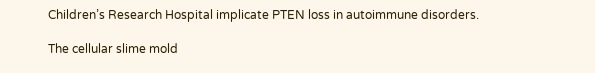Children’s Research Hospital implicate PTEN loss in autoimmune disorders.

The cellular slime mold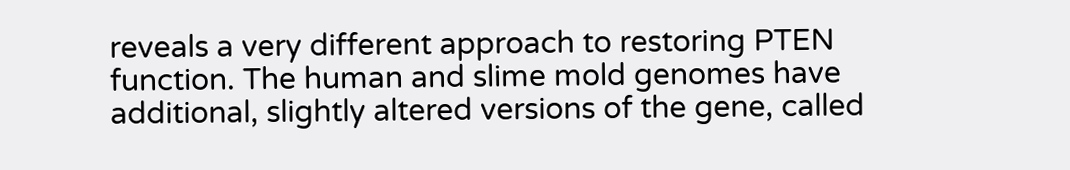reveals a very different approach to restoring PTEN function. The human and slime mold genomes have additional, slightly altered versions of the gene, called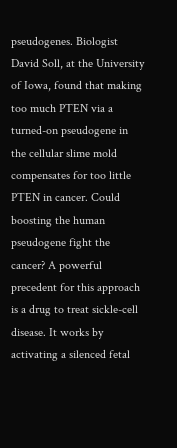pseudogenes. Biologist David Soll, at the University of Iowa, found that making too much PTEN via a turned-on pseudogene in the cellular slime mold compensates for too little PTEN in cancer. Could boosting the human pseudogene fight the cancer? A powerful precedent for this approach is a drug to treat sickle-cell disease. It works by activating a silenced fetal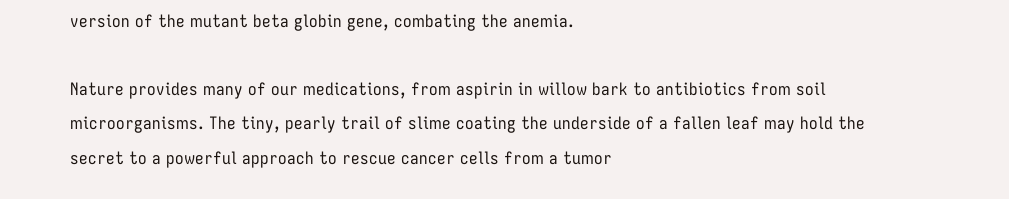version of the mutant beta globin gene, combating the anemia.

Nature provides many of our medications, from aspirin in willow bark to antibiotics from soil microorganisms. The tiny, pearly trail of slime coating the underside of a fallen leaf may hold the secret to a powerful approach to rescue cancer cells from a tumor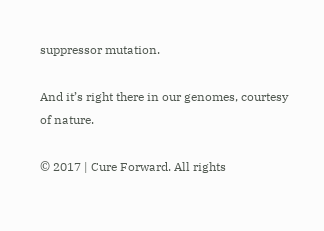suppressor mutation.

And it’s right there in our genomes, courtesy of nature.

© 2017 | Cure Forward. All rights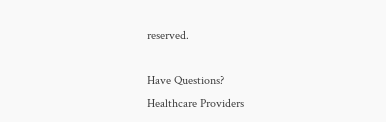reserved.

Have Questions?
Healthcare Providers